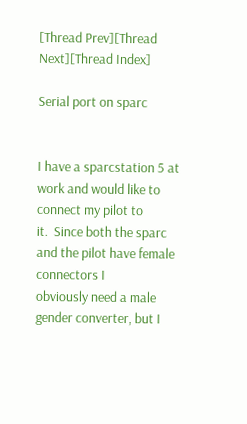[Thread Prev][Thread Next][Thread Index]

Serial port on sparc


I have a sparcstation 5 at work and would like to connect my pilot to
it.  Since both the sparc and the pilot have female connectors I
obviously need a male gender converter, but I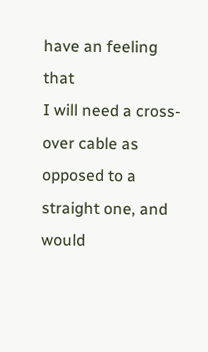have an feeling that
I will need a cross-over cable as opposed to a straight one, and would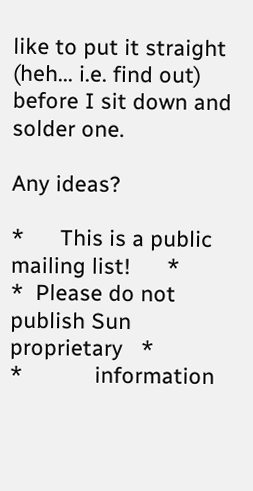like to put it straight (heh... i.e. find out) before I sit down and
solder one.

Any ideas?

*      This is a public mailing list!      *
*  Please do not publish Sun proprietary   *
*            information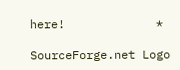here!             *

SourceForge.net Logo